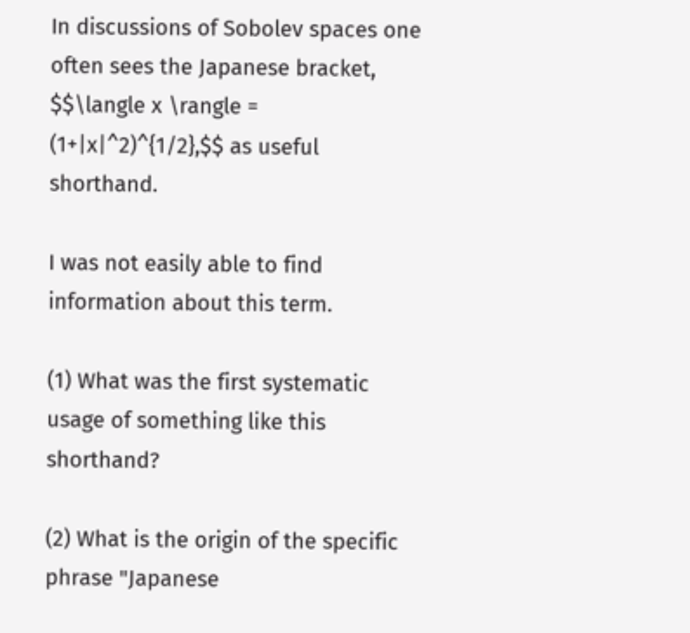In discussions of Sobolev spaces one often sees the Japanese bracket, $$\langle x \rangle = (1+|x|^2)^{1/2},$$ as useful shorthand.

I was not easily able to find information about this term.

(1) What was the first systematic usage of something like this shorthand?

(2) What is the origin of the specific phrase "Japanese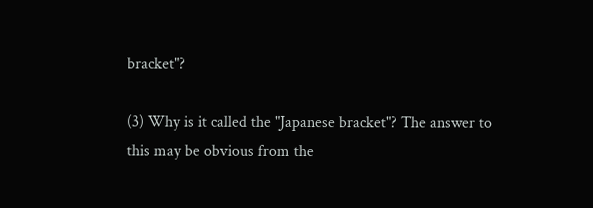bracket"?

(3) Why is it called the "Japanese bracket"? The answer to this may be obvious from the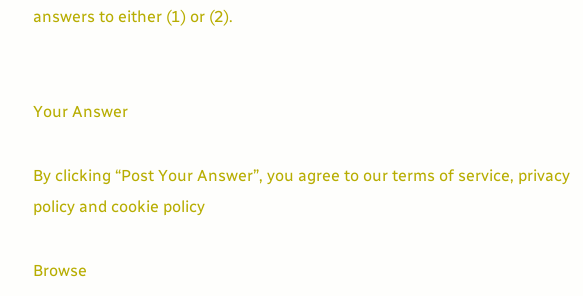answers to either (1) or (2).


Your Answer

By clicking “Post Your Answer”, you agree to our terms of service, privacy policy and cookie policy

Browse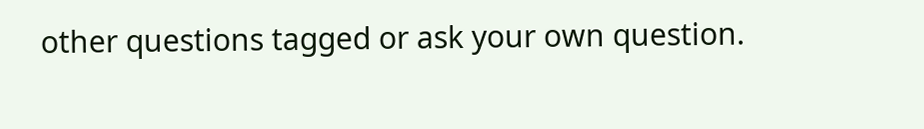other questions tagged or ask your own question.